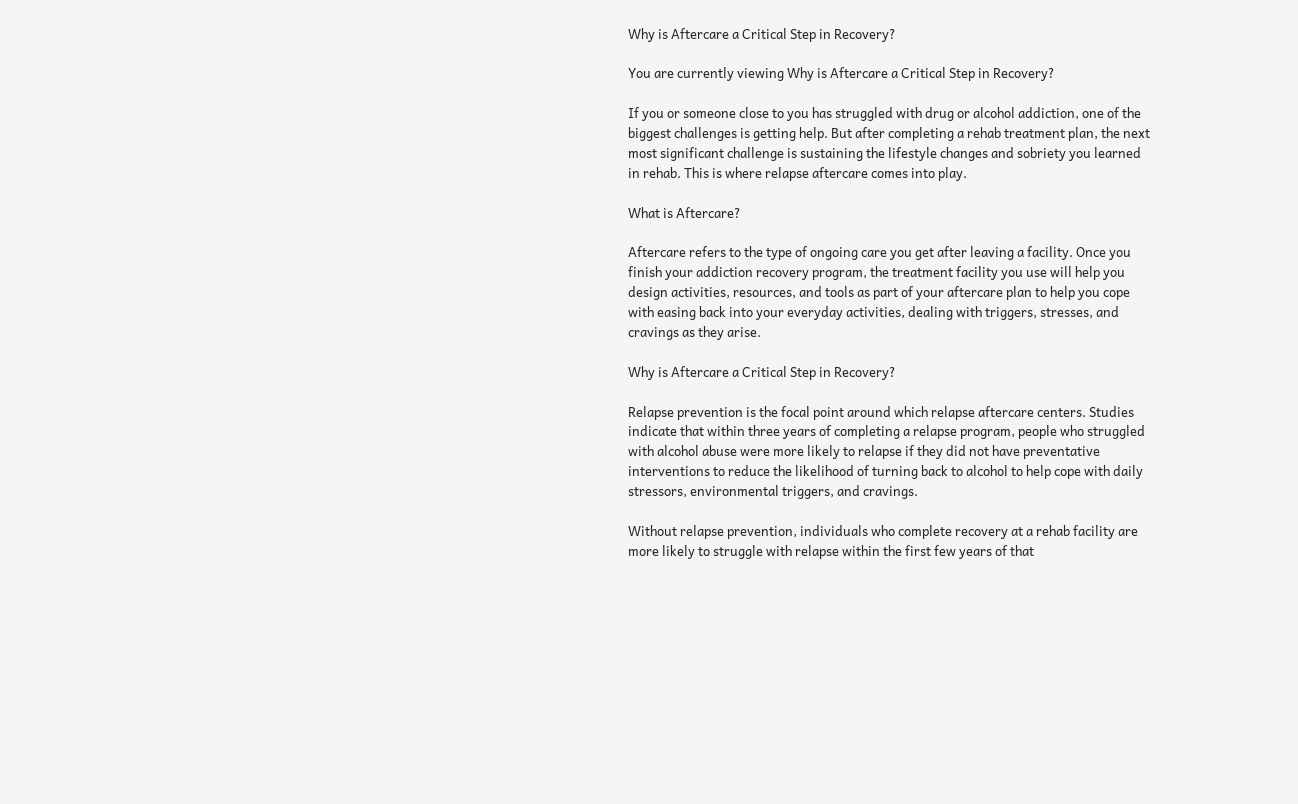Why is Aftercare a Critical Step in Recovery?

You are currently viewing Why is Aftercare a Critical Step in Recovery?

If you or someone close to you has struggled with drug or alcohol addiction, one of the biggest challenges is getting help. But after completing a rehab treatment plan, the next most significant challenge is sustaining the lifestyle changes and sobriety you learned in rehab. This is where relapse aftercare comes into play.

What is Aftercare?

Aftercare refers to the type of ongoing care you get after leaving a facility. Once you finish your addiction recovery program, the treatment facility you use will help you design activities, resources, and tools as part of your aftercare plan to help you cope with easing back into your everyday activities, dealing with triggers, stresses, and cravings as they arise.

Why is Aftercare a Critical Step in Recovery?

Relapse prevention is the focal point around which relapse aftercare centers. Studies indicate that within three years of completing a relapse program, people who struggled with alcohol abuse were more likely to relapse if they did not have preventative interventions to reduce the likelihood of turning back to alcohol to help cope with daily stressors, environmental triggers, and cravings.

Without relapse prevention, individuals who complete recovery at a rehab facility are more likely to struggle with relapse within the first few years of that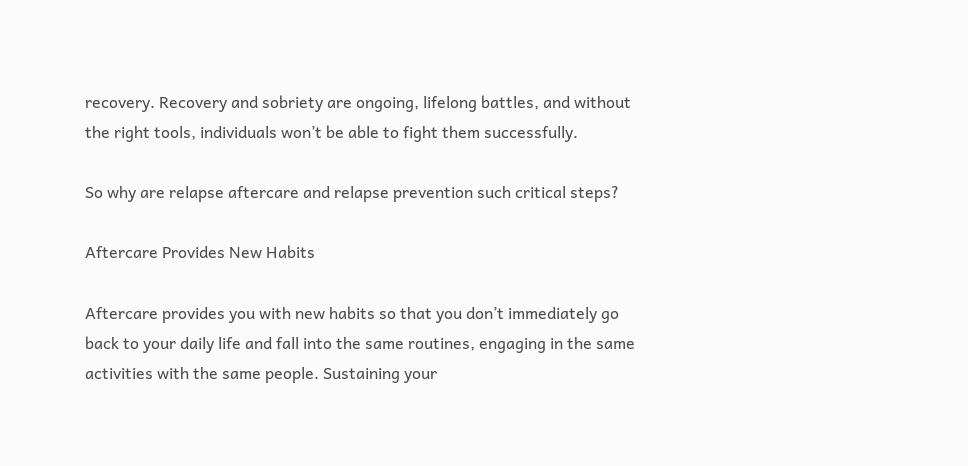recovery. Recovery and sobriety are ongoing, lifelong battles, and without the right tools, individuals won’t be able to fight them successfully.

So why are relapse aftercare and relapse prevention such critical steps?

Aftercare Provides New Habits

Aftercare provides you with new habits so that you don’t immediately go back to your daily life and fall into the same routines, engaging in the same activities with the same people. Sustaining your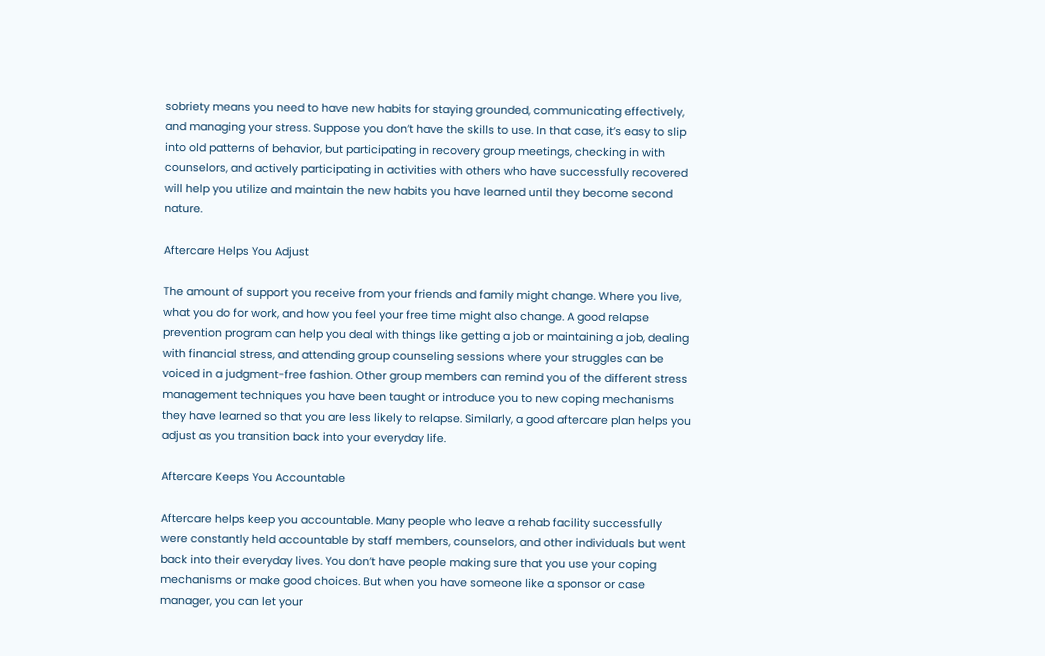sobriety means you need to have new habits for staying grounded, communicating effectively, and managing your stress. Suppose you don’t have the skills to use. In that case, it’s easy to slip into old patterns of behavior, but participating in recovery group meetings, checking in with counselors, and actively participating in activities with others who have successfully recovered will help you utilize and maintain the new habits you have learned until they become second nature.

Aftercare Helps You Adjust

The amount of support you receive from your friends and family might change. Where you live, what you do for work, and how you feel your free time might also change. A good relapse prevention program can help you deal with things like getting a job or maintaining a job, dealing with financial stress, and attending group counseling sessions where your struggles can be voiced in a judgment-free fashion. Other group members can remind you of the different stress management techniques you have been taught or introduce you to new coping mechanisms they have learned so that you are less likely to relapse. Similarly, a good aftercare plan helps you adjust as you transition back into your everyday life.

Aftercare Keeps You Accountable

Aftercare helps keep you accountable. Many people who leave a rehab facility successfully were constantly held accountable by staff members, counselors, and other individuals but went back into their everyday lives. You don’t have people making sure that you use your coping mechanisms or make good choices. But when you have someone like a sponsor or case manager, you can let your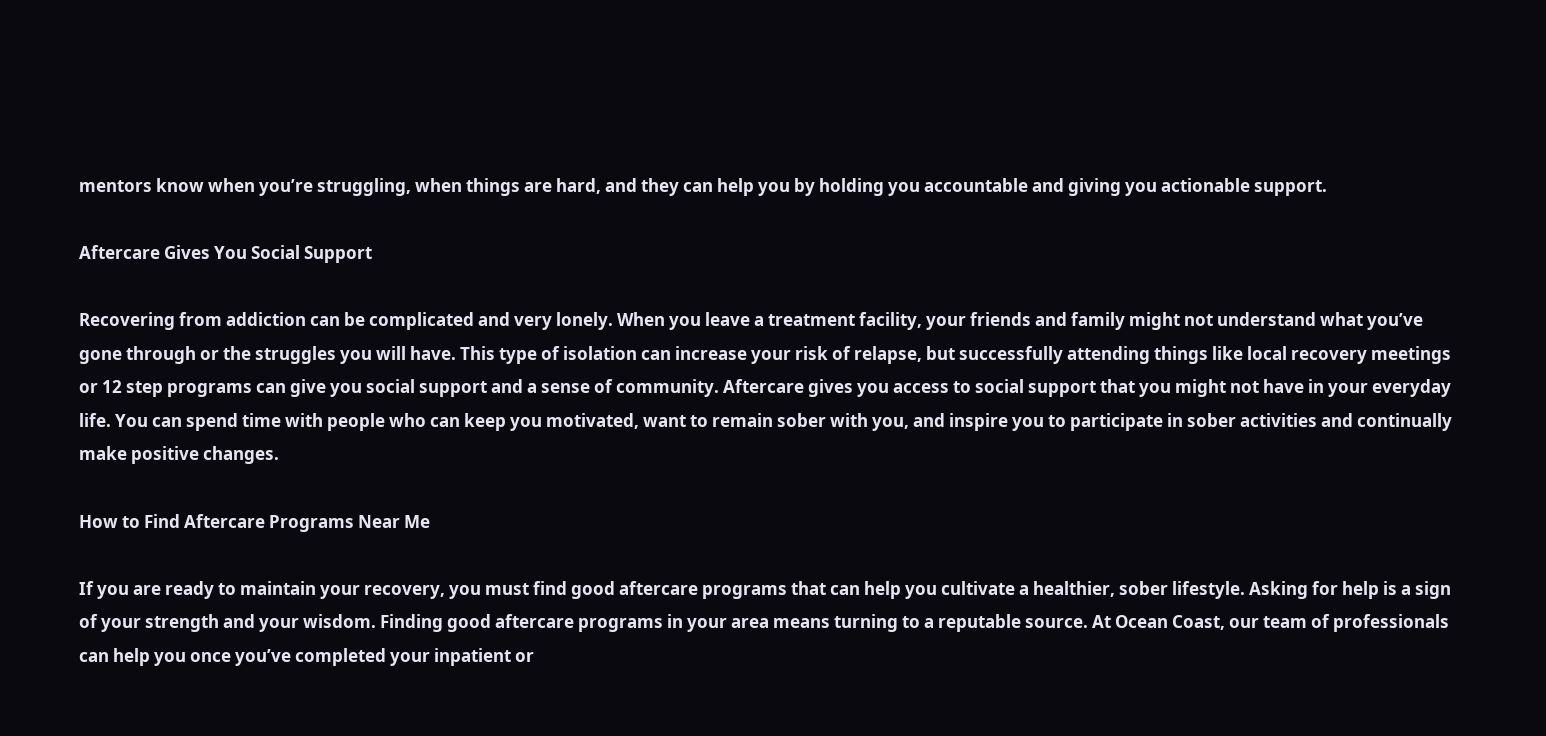mentors know when you’re struggling, when things are hard, and they can help you by holding you accountable and giving you actionable support.

Aftercare Gives You Social Support

Recovering from addiction can be complicated and very lonely. When you leave a treatment facility, your friends and family might not understand what you’ve gone through or the struggles you will have. This type of isolation can increase your risk of relapse, but successfully attending things like local recovery meetings or 12 step programs can give you social support and a sense of community. Aftercare gives you access to social support that you might not have in your everyday life. You can spend time with people who can keep you motivated, want to remain sober with you, and inspire you to participate in sober activities and continually make positive changes.

How to Find Aftercare Programs Near Me

If you are ready to maintain your recovery, you must find good aftercare programs that can help you cultivate a healthier, sober lifestyle. Asking for help is a sign of your strength and your wisdom. Finding good aftercare programs in your area means turning to a reputable source. At Ocean Coast, our team of professionals can help you once you’ve completed your inpatient or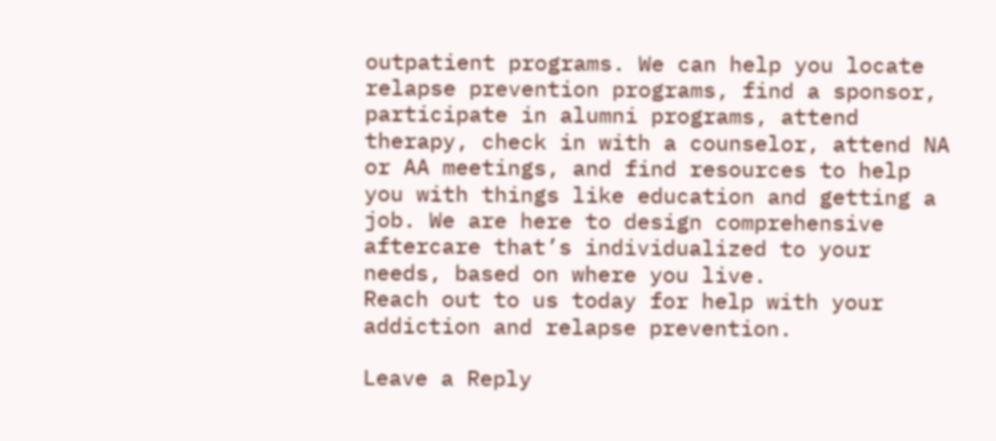outpatient programs. We can help you locate relapse prevention programs, find a sponsor, participate in alumni programs, attend therapy, check in with a counselor, attend NA or AA meetings, and find resources to help you with things like education and getting a job. We are here to design comprehensive aftercare that’s individualized to your needs, based on where you live.
Reach out to us today for help with your addiction and relapse prevention.

Leave a Reply